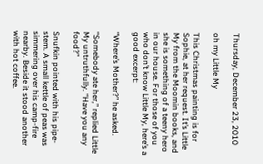Thursday, December 23, 2010

oh my Little My

This Christmas painting is for Sophie, at her request. It’s Little My from the Moomin books, and she is something of a teeny hero in our house. For those of you who don’t know Little My, here’s a good excerpt:

“Where’s Mother?” he asked.

“Somebody ate her,” replied Little My untruthfully. “Have you any food?”

Snufkin pointed with his pipe-stem. A small kettle of peas was simmering over his camp-fire nearby. Beside it stood another with hot coffee.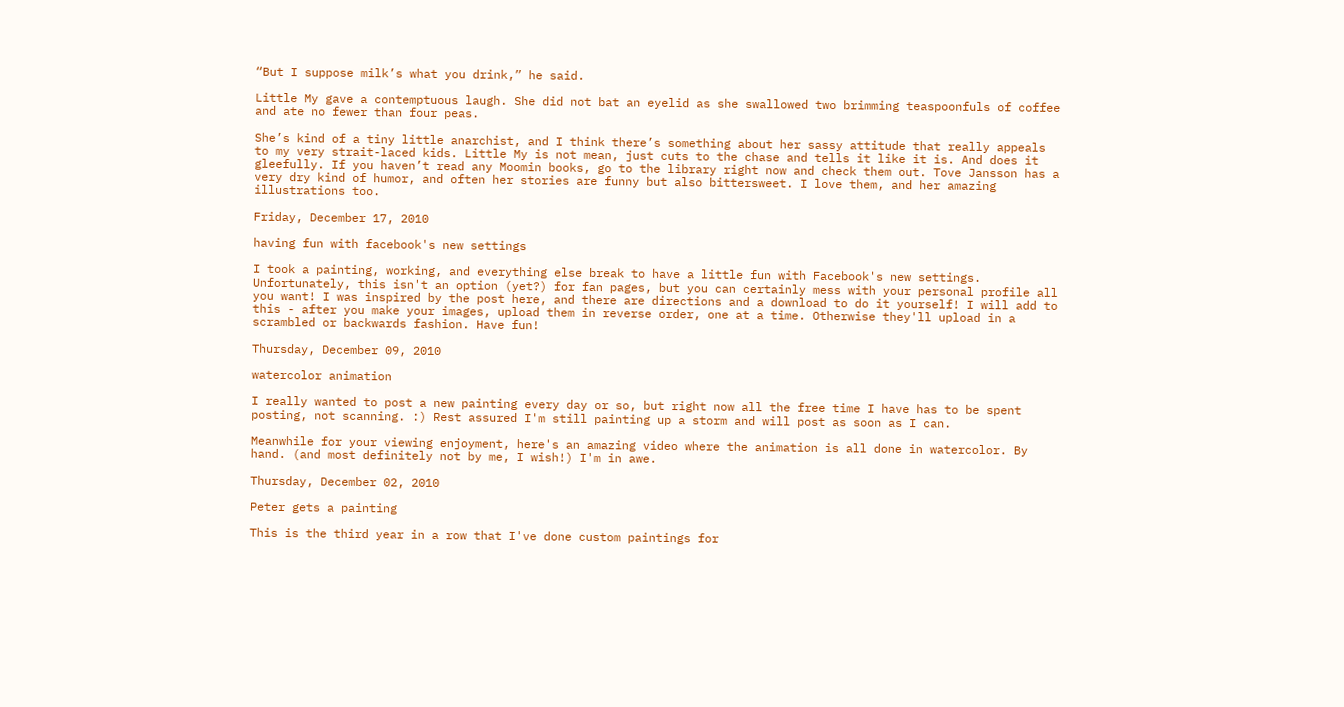“But I suppose milk’s what you drink,” he said.

Little My gave a contemptuous laugh. She did not bat an eyelid as she swallowed two brimming teaspoonfuls of coffee and ate no fewer than four peas.

She’s kind of a tiny little anarchist, and I think there’s something about her sassy attitude that really appeals to my very strait-laced kids. Little My is not mean, just cuts to the chase and tells it like it is. And does it gleefully. If you haven’t read any Moomin books, go to the library right now and check them out. Tove Jansson has a very dry kind of humor, and often her stories are funny but also bittersweet. I love them, and her amazing illustrations too.

Friday, December 17, 2010

having fun with facebook's new settings

I took a painting, working, and everything else break to have a little fun with Facebook's new settings. Unfortunately, this isn't an option (yet?) for fan pages, but you can certainly mess with your personal profile all you want! I was inspired by the post here, and there are directions and a download to do it yourself! I will add to this - after you make your images, upload them in reverse order, one at a time. Otherwise they'll upload in a scrambled or backwards fashion. Have fun!

Thursday, December 09, 2010

watercolor animation

I really wanted to post a new painting every day or so, but right now all the free time I have has to be spent posting, not scanning. :) Rest assured I'm still painting up a storm and will post as soon as I can.

Meanwhile for your viewing enjoyment, here's an amazing video where the animation is all done in watercolor. By hand. (and most definitely not by me, I wish!) I'm in awe.

Thursday, December 02, 2010

Peter gets a painting

This is the third year in a row that I've done custom paintings for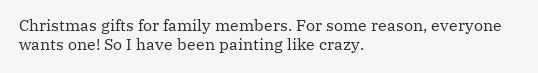Christmas gifts for family members. For some reason, everyone wants one! So I have been painting like crazy.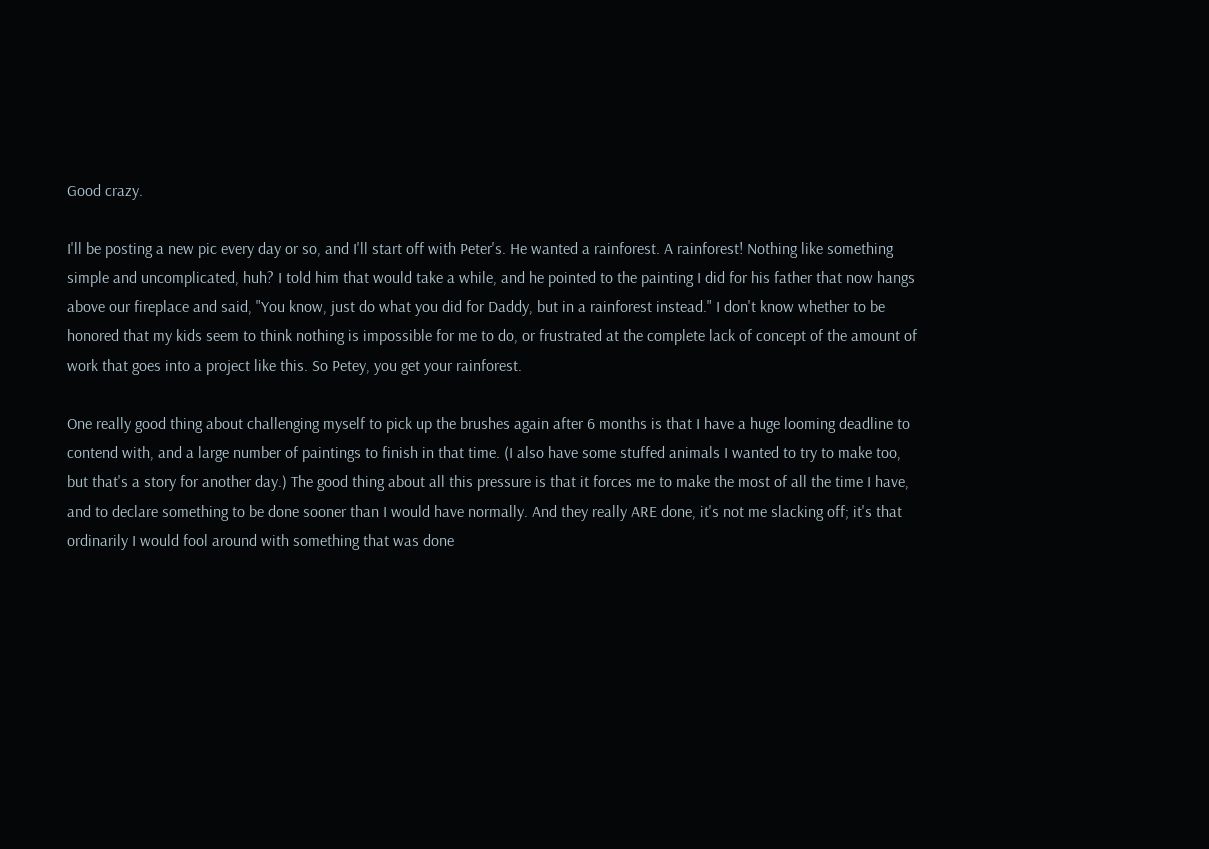Good crazy.

I'll be posting a new pic every day or so, and I'll start off with Peter's. He wanted a rainforest. A rainforest! Nothing like something simple and uncomplicated, huh? I told him that would take a while, and he pointed to the painting I did for his father that now hangs above our fireplace and said, "You know, just do what you did for Daddy, but in a rainforest instead." I don't know whether to be honored that my kids seem to think nothing is impossible for me to do, or frustrated at the complete lack of concept of the amount of work that goes into a project like this. So Petey, you get your rainforest.

One really good thing about challenging myself to pick up the brushes again after 6 months is that I have a huge looming deadline to contend with, and a large number of paintings to finish in that time. (I also have some stuffed animals I wanted to try to make too, but that's a story for another day.) The good thing about all this pressure is that it forces me to make the most of all the time I have, and to declare something to be done sooner than I would have normally. And they really ARE done, it's not me slacking off; it's that ordinarily I would fool around with something that was done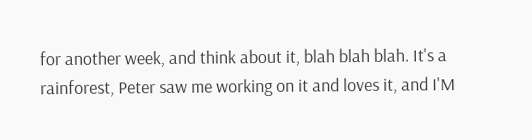for another week, and think about it, blah blah blah. It's a rainforest, Peter saw me working on it and loves it, and I'M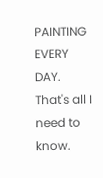PAINTING EVERY DAY. That's all I need to know.